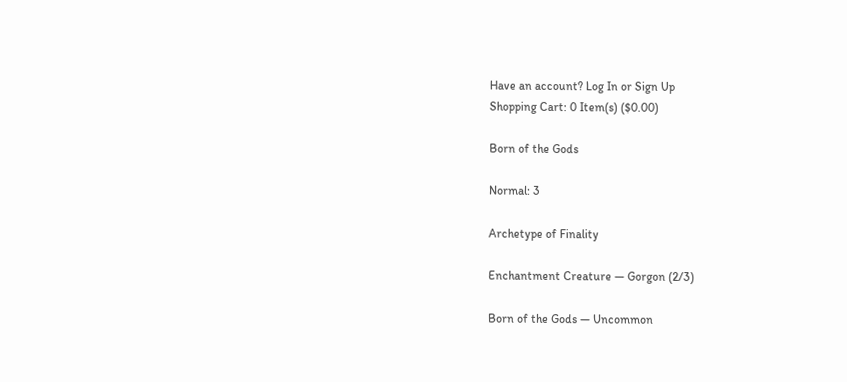Have an account? Log In or Sign Up
Shopping Cart: 0 Item(s) ($0.00)

Born of the Gods

Normal: 3

Archetype of Finality

Enchantment Creature — Gorgon (2/3)

Born of the Gods — Uncommon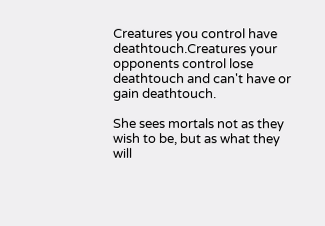Creatures you control have deathtouch.Creatures your opponents control lose deathtouch and can't have or gain deathtouch.

She sees mortals not as they wish to be, but as what they will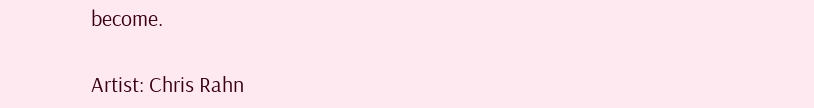become.

Artist: Chris Rahn